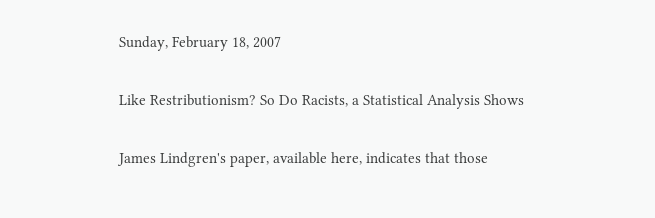Sunday, February 18, 2007

Like Restributionism? So Do Racists, a Statistical Analysis Shows

James Lindgren's paper, available here, indicates that those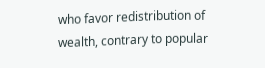who favor redistribution of wealth, contrary to popular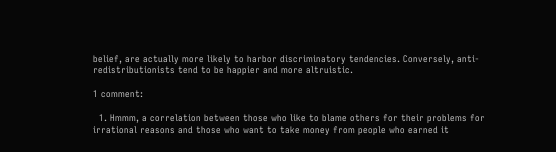belief, are actually more likely to harbor discriminatory tendencies. Conversely, anti-redistributionists tend to be happier and more altruistic.

1 comment:

  1. Hmmm, a correlation between those who like to blame others for their problems for irrational reasons and those who want to take money from people who earned it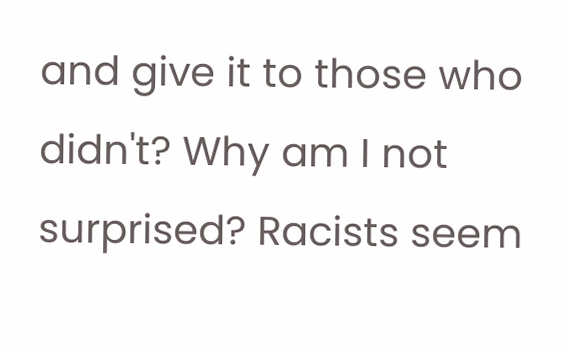and give it to those who didn't? Why am I not surprised? Racists seem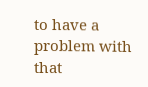to have a problem with that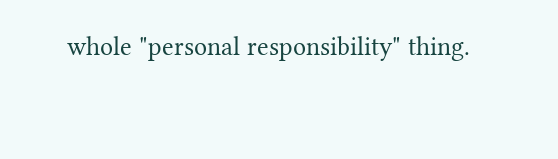whole "personal responsibility" thing.